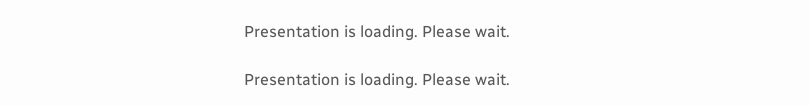Presentation is loading. Please wait.

Presentation is loading. Please wait.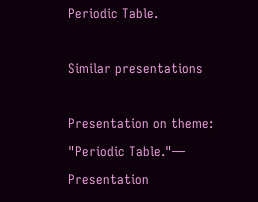Periodic Table.

Similar presentations

Presentation on theme: "Periodic Table."— Presentation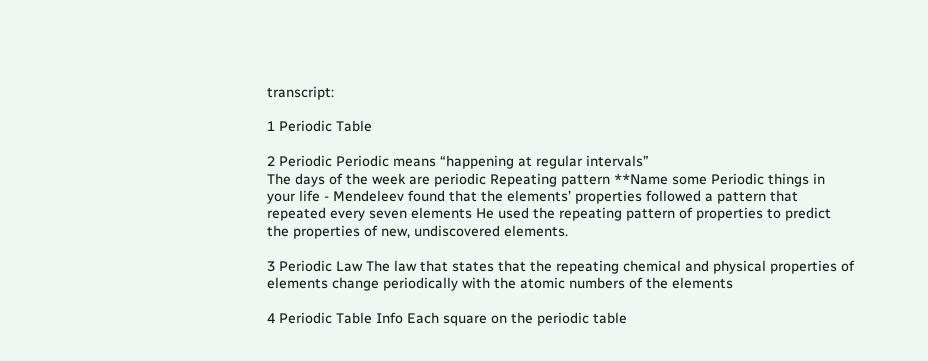transcript:

1 Periodic Table

2 Periodic Periodic means “happening at regular intervals”
The days of the week are periodic Repeating pattern **Name some Periodic things in your life - Mendeleev found that the elements’ properties followed a pattern that repeated every seven elements He used the repeating pattern of properties to predict the properties of new, undiscovered elements.

3 Periodic Law The law that states that the repeating chemical and physical properties of elements change periodically with the atomic numbers of the elements

4 Periodic Table Info Each square on the periodic table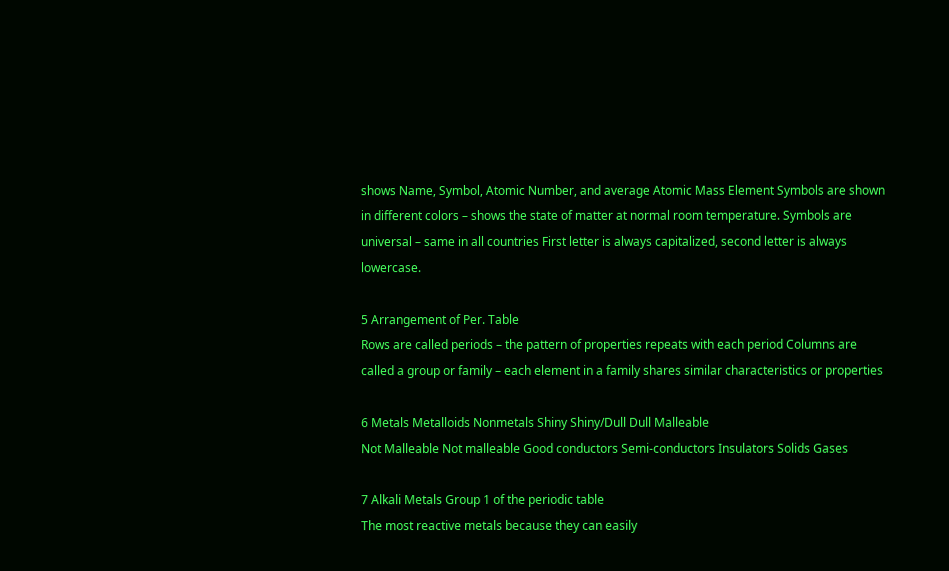shows Name, Symbol, Atomic Number, and average Atomic Mass Element Symbols are shown in different colors – shows the state of matter at normal room temperature. Symbols are universal – same in all countries First letter is always capitalized, second letter is always lowercase.

5 Arrangement of Per. Table
Rows are called periods – the pattern of properties repeats with each period Columns are called a group or family – each element in a family shares similar characteristics or properties

6 Metals Metalloids Nonmetals Shiny Shiny/Dull Dull Malleable
Not Malleable Not malleable Good conductors Semi-conductors Insulators Solids Gases

7 Alkali Metals Group 1 of the periodic table
The most reactive metals because they can easily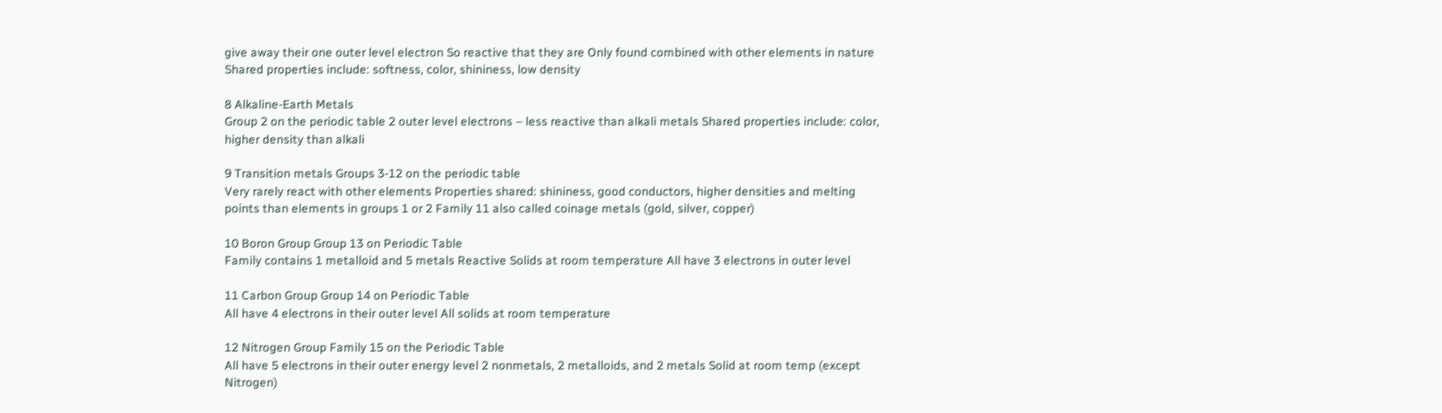give away their one outer level electron So reactive that they are Only found combined with other elements in nature Shared properties include: softness, color, shininess, low density

8 Alkaline-Earth Metals
Group 2 on the periodic table 2 outer level electrons – less reactive than alkali metals Shared properties include: color, higher density than alkali

9 Transition metals Groups 3-12 on the periodic table
Very rarely react with other elements Properties shared: shininess, good conductors, higher densities and melting points than elements in groups 1 or 2 Family 11 also called coinage metals (gold, silver, copper)

10 Boron Group Group 13 on Periodic Table
Family contains 1 metalloid and 5 metals Reactive Solids at room temperature All have 3 electrons in outer level

11 Carbon Group Group 14 on Periodic Table
All have 4 electrons in their outer level All solids at room temperature

12 Nitrogen Group Family 15 on the Periodic Table
All have 5 electrons in their outer energy level 2 nonmetals, 2 metalloids, and 2 metals Solid at room temp (except Nitrogen)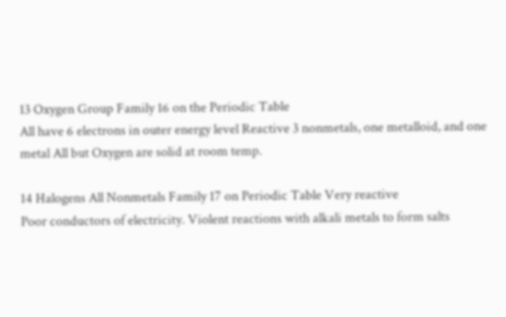13 Oxygen Group Family 16 on the Periodic Table
All have 6 electrons in outer energy level Reactive 3 nonmetals, one metalloid, and one metal All but Oxygen are solid at room temp.

14 Halogens All Nonmetals Family 17 on Periodic Table Very reactive
Poor conductors of electricity. Violent reactions with alkali metals to form salts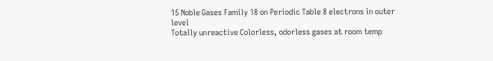15 Noble Gases Family 18 on Periodic Table 8 electrons in outer level
Totally unreactive Colorless, odorless gases at room temp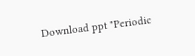Download ppt "Periodic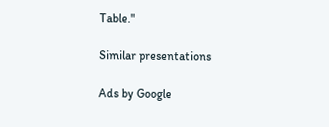Table."

Similar presentations

Ads by Google